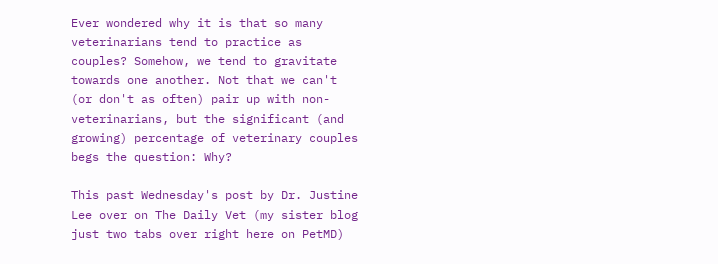Ever wondered why it is that so many veterinarians tend to practice as couples? Somehow, we tend to gravitate towards one another. Not that we can't (or don't as often) pair up with non-veterinarians, but the significant (and growing) percentage of veterinary couples begs the question: Why?

This past Wednesday's post by Dr. Justine Lee over on The Daily Vet (my sister blog just two tabs over right here on PetMD)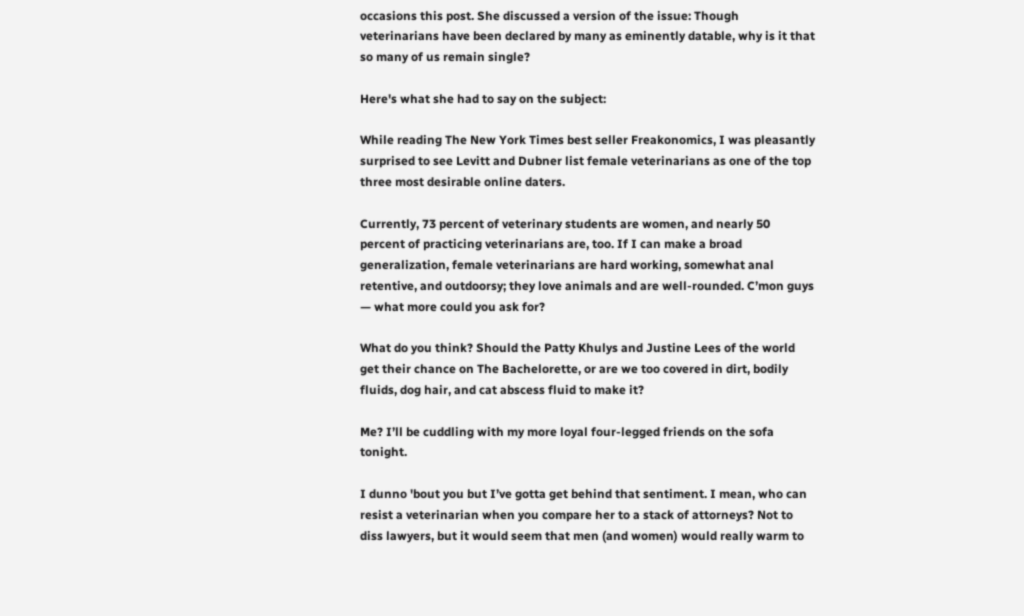occasions this post. She discussed a version of the issue: Though veterinarians have been declared by many as eminently datable, why is it that so many of us remain single?

Here's what she had to say on the subject:

While reading The New York Times best seller Freakonomics, I was pleasantly surprised to see Levitt and Dubner list female veterinarians as one of the top three most desirable online daters.

Currently, 73 percent of veterinary students are women, and nearly 50 percent of practicing veterinarians are, too. If I can make a broad generalization, female veterinarians are hard working, somewhat anal retentive, and outdoorsy; they love animals and are well-rounded. C’mon guys — what more could you ask for?

What do you think? Should the Patty Khulys and Justine Lees of the world get their chance on The Bachelorette, or are we too covered in dirt, bodily fluids, dog hair, and cat abscess fluid to make it?

Me? I’ll be cuddling with my more loyal four-legged friends on the sofa tonight.

I dunno 'bout you but I’ve gotta get behind that sentiment. I mean, who can resist a veterinarian when you compare her to a stack of attorneys? Not to diss lawyers, but it would seem that men (and women) would really warm to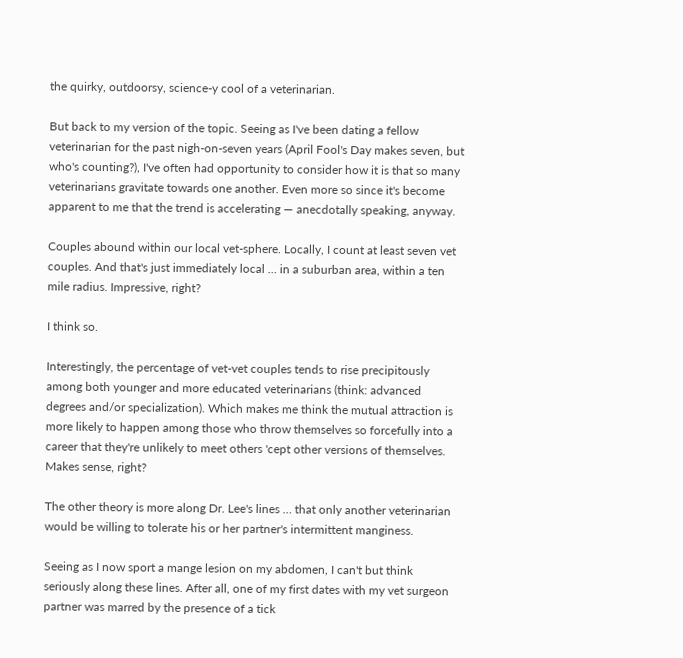the quirky, outdoorsy, science-y cool of a veterinarian.

But back to my version of the topic. Seeing as I've been dating a fellow veterinarian for the past nigh-on-seven years (April Fool's Day makes seven, but who's counting?), I've often had opportunity to consider how it is that so many veterinarians gravitate towards one another. Even more so since it's become apparent to me that the trend is accelerating — anecdotally speaking, anyway.

Couples abound within our local vet-sphere. Locally, I count at least seven vet couples. And that's just immediately local … in a suburban area, within a ten mile radius. Impressive, right?

I think so.

Interestingly, the percentage of vet-vet couples tends to rise precipitously among both younger and more educated veterinarians (think: advanced degrees and/or specialization). Which makes me think the mutual attraction is more likely to happen among those who throw themselves so forcefully into a career that they're unlikely to meet others 'cept other versions of themselves. Makes sense, right?

The other theory is more along Dr. Lee's lines … that only another veterinarian would be willing to tolerate his or her partner's intermittent manginess.

Seeing as I now sport a mange lesion on my abdomen, I can't but think seriously along these lines. After all, one of my first dates with my vet surgeon partner was marred by the presence of a tick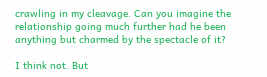crawling in my cleavage. Can you imagine the relationship going much further had he been anything but charmed by the spectacle of it?

I think not. But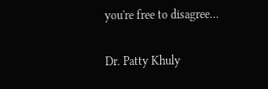you're free to disagree…

Dr. Patty Khuly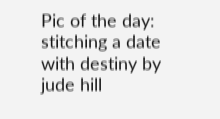Pic of the day: stitching a date with destiny by jude hill